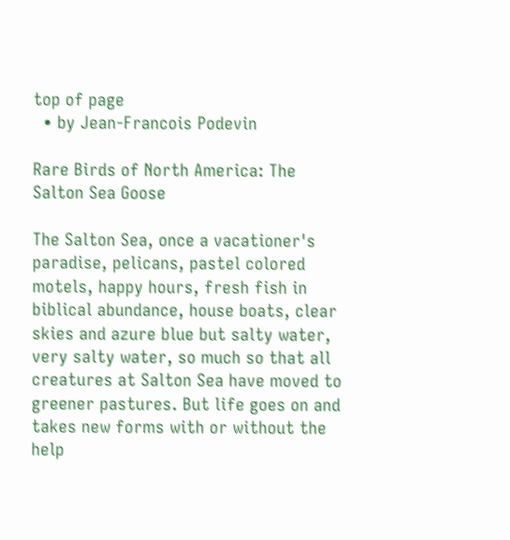top of page
  • by Jean-Francois Podevin

Rare Birds of North America: The Salton Sea Goose

The Salton Sea, once a vacationer's paradise, pelicans, pastel colored motels, happy hours, fresh fish in biblical abundance, house boats, clear skies and azure blue but salty water, very salty water, so much so that all creatures at Salton Sea have moved to greener pastures. But life goes on and takes new forms with or without the help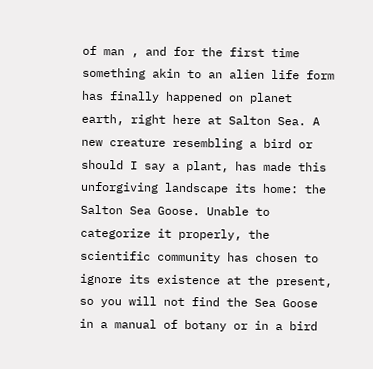of man , and for the first time something akin to an alien life form has finally happened on planet earth, right here at Salton Sea. A new creature resembling a bird or should I say a plant, has made this unforgiving landscape its home: the Salton Sea Goose. Unable to categorize it properly, the scientific community has chosen to ignore its existence at the present, so you will not find the Sea Goose in a manual of botany or in a bird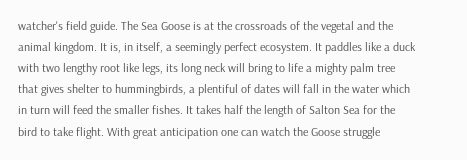watcher's field guide. The Sea Goose is at the crossroads of the vegetal and the animal kingdom. It is, in itself, a seemingly perfect ecosystem. It paddles like a duck with two lengthy root like legs, its long neck will bring to life a mighty palm tree that gives shelter to hummingbirds, a plentiful of dates will fall in the water which in turn will feed the smaller fishes. It takes half the length of Salton Sea for the bird to take flight. With great anticipation one can watch the Goose struggle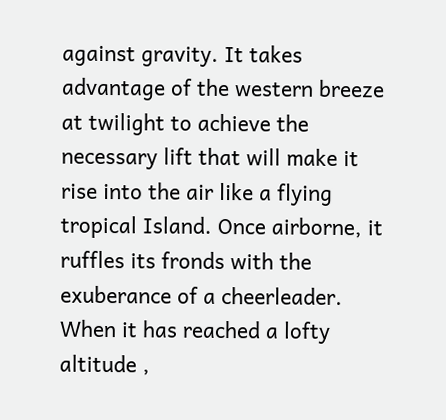against gravity. It takes advantage of the western breeze at twilight to achieve the necessary lift that will make it rise into the air like a flying tropical Island. Once airborne, it ruffles its fronds with the exuberance of a cheerleader. When it has reached a lofty altitude ,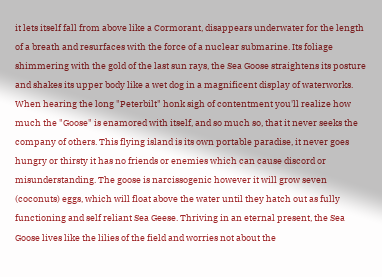it lets itself fall from above like a Cormorant, disappears underwater for the length of a breath and resurfaces with the force of a nuclear submarine. Its foliage shimmering with the gold of the last sun rays, the Sea Goose straightens its posture and shakes its upper body like a wet dog in a magnificent display of waterworks. When hearing the long "Peterbilt" honk sigh of contentment you'll realize how much the "Goose" is enamored with itself, and so much so, that it never seeks the company of others. This flying island is its own portable paradise, it never goes hungry or thirsty it has no friends or enemies which can cause discord or misunderstanding. The goose is narcissogenic however it will grow seven (coconuts) eggs, which will float above the water until they hatch out as fully functioning and self reliant Sea Geese. Thriving in an eternal present, the Sea Goose lives like the lilies of the field and worries not about the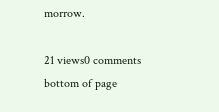morrow.

21 views0 comments
bottom of page